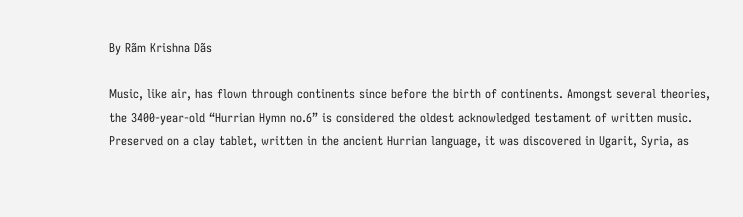By Rãm Krishna Dãs

Music, like air, has flown through continents since before the birth of continents. Amongst several theories, the 3400-year-old “Hurrian Hymn no.6” is considered the oldest acknowledged testament of written music. Preserved on a clay tablet, written in the ancient Hurrian language, it was discovered in Ugarit, Syria, as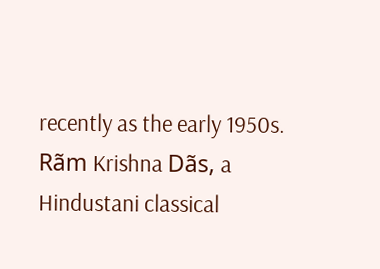recently as the early 1950s. Rãm Krishna Dãs, a Hindustani classical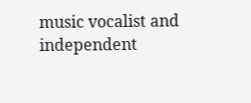music vocalist and independent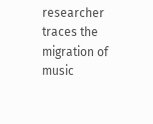researcher traces the migration of music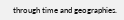through time and geographies.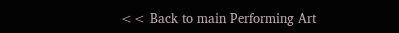<< Back to main Performing Art